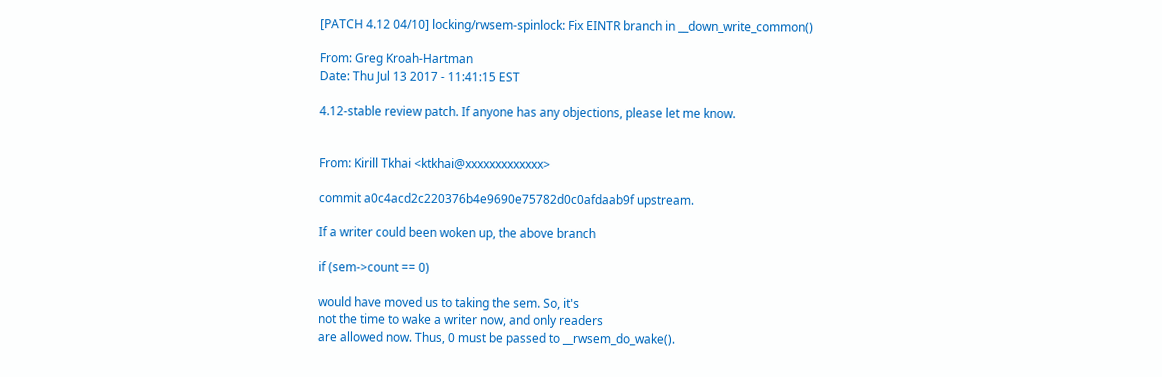[PATCH 4.12 04/10] locking/rwsem-spinlock: Fix EINTR branch in __down_write_common()

From: Greg Kroah-Hartman
Date: Thu Jul 13 2017 - 11:41:15 EST

4.12-stable review patch. If anyone has any objections, please let me know.


From: Kirill Tkhai <ktkhai@xxxxxxxxxxxxx>

commit a0c4acd2c220376b4e9690e75782d0c0afdaab9f upstream.

If a writer could been woken up, the above branch

if (sem->count == 0)

would have moved us to taking the sem. So, it's
not the time to wake a writer now, and only readers
are allowed now. Thus, 0 must be passed to __rwsem_do_wake().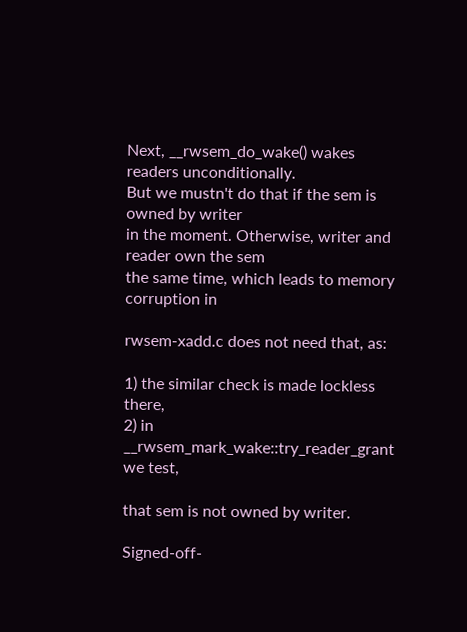Next, __rwsem_do_wake() wakes readers unconditionally.
But we mustn't do that if the sem is owned by writer
in the moment. Otherwise, writer and reader own the sem
the same time, which leads to memory corruption in

rwsem-xadd.c does not need that, as:

1) the similar check is made lockless there,
2) in __rwsem_mark_wake::try_reader_grant we test,

that sem is not owned by writer.

Signed-off-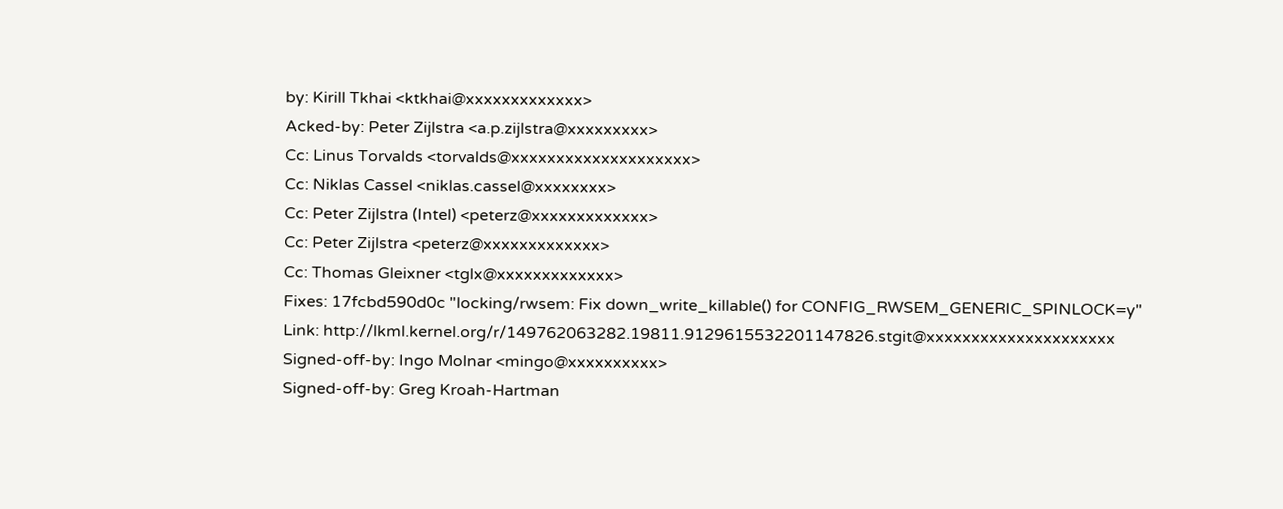by: Kirill Tkhai <ktkhai@xxxxxxxxxxxxx>
Acked-by: Peter Zijlstra <a.p.zijlstra@xxxxxxxxx>
Cc: Linus Torvalds <torvalds@xxxxxxxxxxxxxxxxxxxx>
Cc: Niklas Cassel <niklas.cassel@xxxxxxxx>
Cc: Peter Zijlstra (Intel) <peterz@xxxxxxxxxxxxx>
Cc: Peter Zijlstra <peterz@xxxxxxxxxxxxx>
Cc: Thomas Gleixner <tglx@xxxxxxxxxxxxx>
Fixes: 17fcbd590d0c "locking/rwsem: Fix down_write_killable() for CONFIG_RWSEM_GENERIC_SPINLOCK=y"
Link: http://lkml.kernel.org/r/149762063282.19811.9129615532201147826.stgit@xxxxxxxxxxxxxxxxxxxxx
Signed-off-by: Ingo Molnar <mingo@xxxxxxxxxx>
Signed-off-by: Greg Kroah-Hartman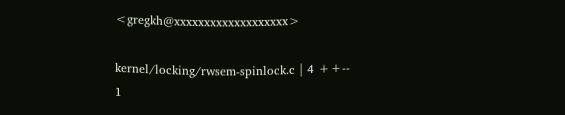<gregkh@xxxxxxxxxxxxxxxxxxx>

kernel/locking/rwsem-spinlock.c | 4 ++--
1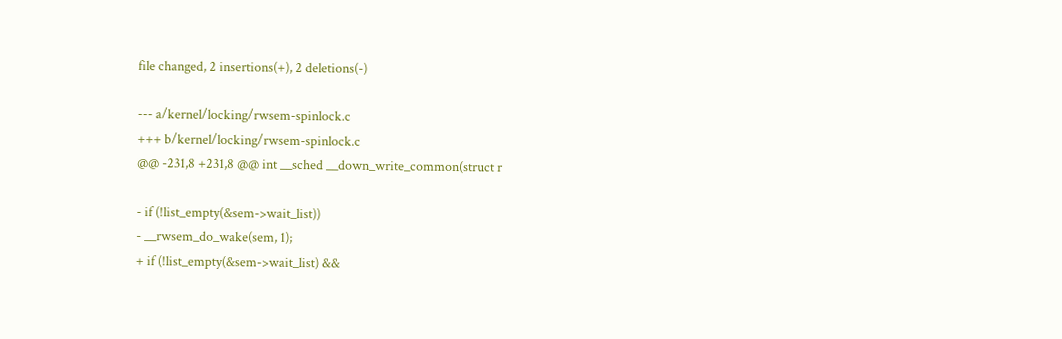file changed, 2 insertions(+), 2 deletions(-)

--- a/kernel/locking/rwsem-spinlock.c
+++ b/kernel/locking/rwsem-spinlock.c
@@ -231,8 +231,8 @@ int __sched __down_write_common(struct r

- if (!list_empty(&sem->wait_list))
- __rwsem_do_wake(sem, 1);
+ if (!list_empty(&sem->wait_list) &&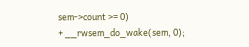sem->count >= 0)
+ __rwsem_do_wake(sem, 0);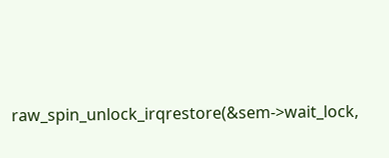raw_spin_unlock_irqrestore(&sem->wait_lock,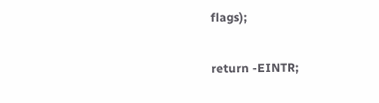flags);

return -EINTR;